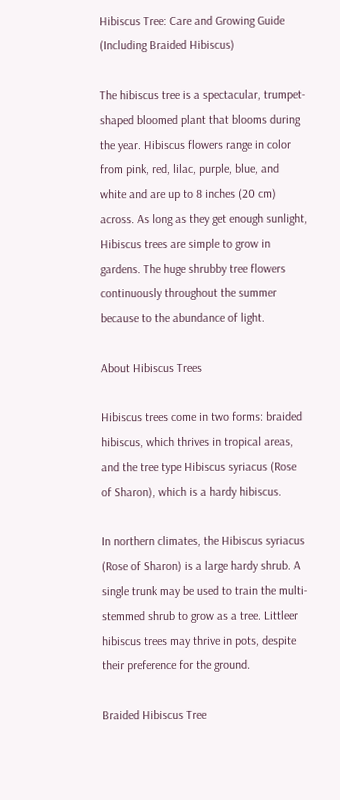Hibiscus Tree: Care and Growing Guide (Including Braided Hibiscus)

The hibiscus tree is a spectacular, trumpet-shaped bloomed plant that blooms during the year. Hibiscus flowers range in color from pink, red, lilac, purple, blue, and white and are up to 8 inches (20 cm) across. As long as they get enough sunlight, Hibiscus trees are simple to grow in gardens. The huge shrubby tree flowers continuously throughout the summer because to the abundance of light.

About Hibiscus Trees

Hibiscus trees come in two forms: braided hibiscus, which thrives in tropical areas, and the tree type Hibiscus syriacus (Rose of Sharon), which is a hardy hibiscus.

In northern climates, the Hibiscus syriacus (Rose of Sharon) is a large hardy shrub. A single trunk may be used to train the multi-stemmed shrub to grow as a tree. Littleer hibiscus trees may thrive in pots, despite their preference for the ground.

Braided Hibiscus Tree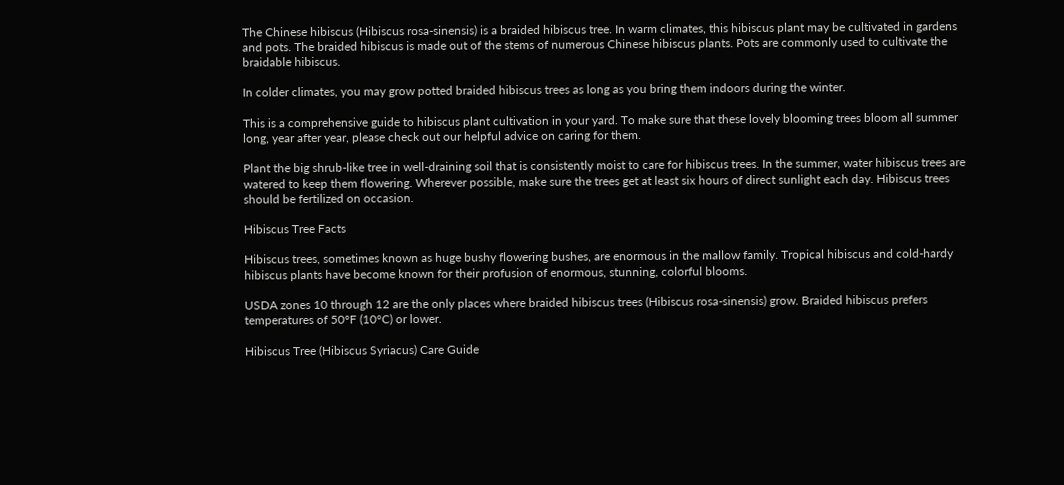The Chinese hibiscus (Hibiscus rosa-sinensis) is a braided hibiscus tree. In warm climates, this hibiscus plant may be cultivated in gardens and pots. The braided hibiscus is made out of the stems of numerous Chinese hibiscus plants. Pots are commonly used to cultivate the braidable hibiscus.

In colder climates, you may grow potted braided hibiscus trees as long as you bring them indoors during the winter.

This is a comprehensive guide to hibiscus plant cultivation in your yard. To make sure that these lovely blooming trees bloom all summer long, year after year, please check out our helpful advice on caring for them.

Plant the big shrub-like tree in well-draining soil that is consistently moist to care for hibiscus trees. In the summer, water hibiscus trees are watered to keep them flowering. Wherever possible, make sure the trees get at least six hours of direct sunlight each day. Hibiscus trees should be fertilized on occasion.

Hibiscus Tree Facts

Hibiscus trees, sometimes known as huge bushy flowering bushes, are enormous in the mallow family. Tropical hibiscus and cold-hardy hibiscus plants have become known for their profusion of enormous, stunning, colorful blooms.

USDA zones 10 through 12 are the only places where braided hibiscus trees (Hibiscus rosa-sinensis) grow. Braided hibiscus prefers temperatures of 50°F (10°C) or lower.

Hibiscus Tree (Hibiscus Syriacus) Care Guide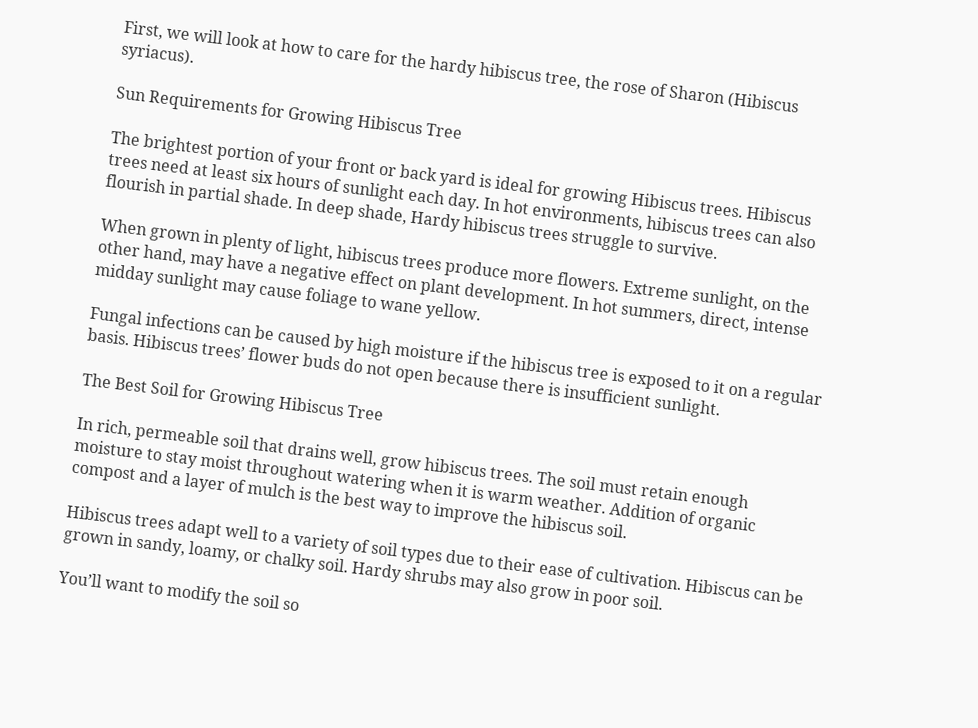First, we will look at how to care for the hardy hibiscus tree, the rose of Sharon (Hibiscus syriacus).

Sun Requirements for Growing Hibiscus Tree

The brightest portion of your front or back yard is ideal for growing Hibiscus trees. Hibiscus trees need at least six hours of sunlight each day. In hot environments, hibiscus trees can also flourish in partial shade. In deep shade, Hardy hibiscus trees struggle to survive.

When grown in plenty of light, hibiscus trees produce more flowers. Extreme sunlight, on the other hand, may have a negative effect on plant development. In hot summers, direct, intense midday sunlight may cause foliage to wane yellow.

Fungal infections can be caused by high moisture if the hibiscus tree is exposed to it on a regular basis. Hibiscus trees’ flower buds do not open because there is insufficient sunlight.

The Best Soil for Growing Hibiscus Tree

In rich, permeable soil that drains well, grow hibiscus trees. The soil must retain enough moisture to stay moist throughout watering when it is warm weather. Addition of organic compost and a layer of mulch is the best way to improve the hibiscus soil.

Hibiscus trees adapt well to a variety of soil types due to their ease of cultivation. Hibiscus can be grown in sandy, loamy, or chalky soil. Hardy shrubs may also grow in poor soil.

You’ll want to modify the soil so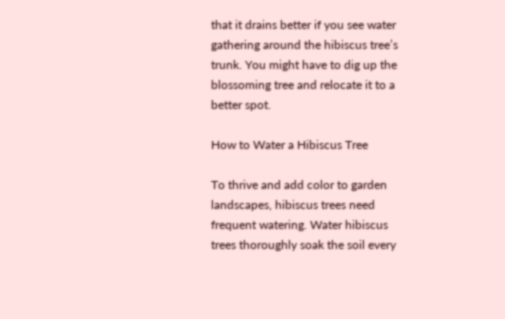that it drains better if you see water gathering around the hibiscus tree’s trunk. You might have to dig up the blossoming tree and relocate it to a better spot.

How to Water a Hibiscus Tree

To thrive and add color to garden landscapes, hibiscus trees need frequent watering. Water hibiscus trees thoroughly soak the soil every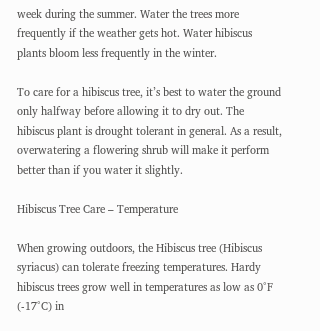week during the summer. Water the trees more frequently if the weather gets hot. Water hibiscus plants bloom less frequently in the winter.

To care for a hibiscus tree, it’s best to water the ground only halfway before allowing it to dry out. The hibiscus plant is drought tolerant in general. As a result, overwatering a flowering shrub will make it perform better than if you water it slightly.

Hibiscus Tree Care – Temperature

When growing outdoors, the Hibiscus tree (Hibiscus syriacus) can tolerate freezing temperatures. Hardy hibiscus trees grow well in temperatures as low as 0°F (-17°C) in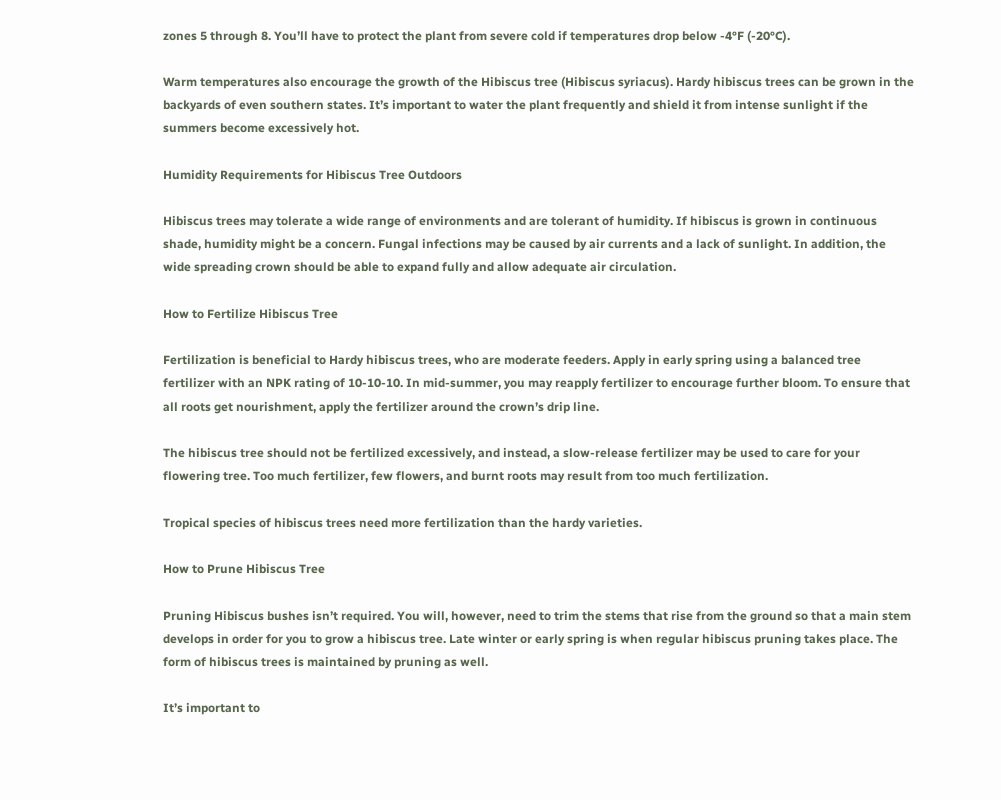zones 5 through 8. You’ll have to protect the plant from severe cold if temperatures drop below -4°F (-20°C).

Warm temperatures also encourage the growth of the Hibiscus tree (Hibiscus syriacus). Hardy hibiscus trees can be grown in the backyards of even southern states. It’s important to water the plant frequently and shield it from intense sunlight if the summers become excessively hot.

Humidity Requirements for Hibiscus Tree Outdoors

Hibiscus trees may tolerate a wide range of environments and are tolerant of humidity. If hibiscus is grown in continuous shade, humidity might be a concern. Fungal infections may be caused by air currents and a lack of sunlight. In addition, the wide spreading crown should be able to expand fully and allow adequate air circulation.

How to Fertilize Hibiscus Tree

Fertilization is beneficial to Hardy hibiscus trees, who are moderate feeders. Apply in early spring using a balanced tree fertilizer with an NPK rating of 10-10-10. In mid-summer, you may reapply fertilizer to encourage further bloom. To ensure that all roots get nourishment, apply the fertilizer around the crown’s drip line.

The hibiscus tree should not be fertilized excessively, and instead, a slow-release fertilizer may be used to care for your flowering tree. Too much fertilizer, few flowers, and burnt roots may result from too much fertilization.

Tropical species of hibiscus trees need more fertilization than the hardy varieties.

How to Prune Hibiscus Tree

Pruning Hibiscus bushes isn’t required. You will, however, need to trim the stems that rise from the ground so that a main stem develops in order for you to grow a hibiscus tree. Late winter or early spring is when regular hibiscus pruning takes place. The form of hibiscus trees is maintained by pruning as well.

It’s important to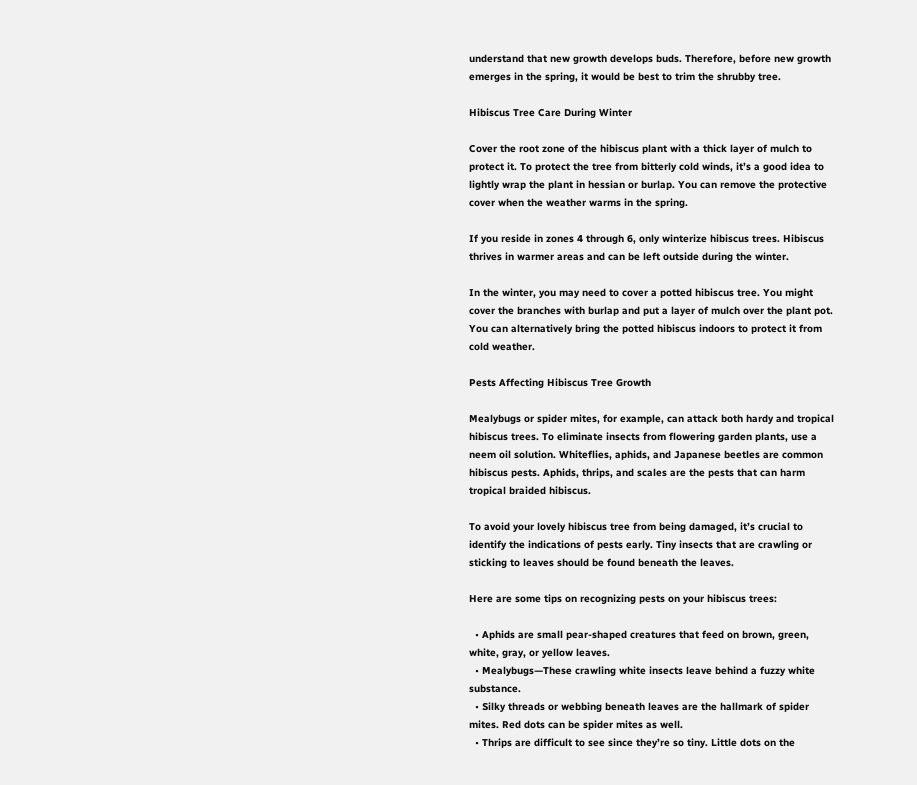understand that new growth develops buds. Therefore, before new growth emerges in the spring, it would be best to trim the shrubby tree.

Hibiscus Tree Care During Winter

Cover the root zone of the hibiscus plant with a thick layer of mulch to protect it. To protect the tree from bitterly cold winds, it’s a good idea to lightly wrap the plant in hessian or burlap. You can remove the protective cover when the weather warms in the spring.

If you reside in zones 4 through 6, only winterize hibiscus trees. Hibiscus thrives in warmer areas and can be left outside during the winter.

In the winter, you may need to cover a potted hibiscus tree. You might cover the branches with burlap and put a layer of mulch over the plant pot. You can alternatively bring the potted hibiscus indoors to protect it from cold weather.

Pests Affecting Hibiscus Tree Growth

Mealybugs or spider mites, for example, can attack both hardy and tropical hibiscus trees. To eliminate insects from flowering garden plants, use a neem oil solution. Whiteflies, aphids, and Japanese beetles are common hibiscus pests. Aphids, thrips, and scales are the pests that can harm tropical braided hibiscus.

To avoid your lovely hibiscus tree from being damaged, it’s crucial to identify the indications of pests early. Tiny insects that are crawling or sticking to leaves should be found beneath the leaves.

Here are some tips on recognizing pests on your hibiscus trees:

  • Aphids are small pear-shaped creatures that feed on brown, green, white, gray, or yellow leaves.
  • Mealybugs—These crawling white insects leave behind a fuzzy white substance.
  • Silky threads or webbing beneath leaves are the hallmark of spider mites. Red dots can be spider mites as well.
  • Thrips are difficult to see since they’re so tiny. Little dots on the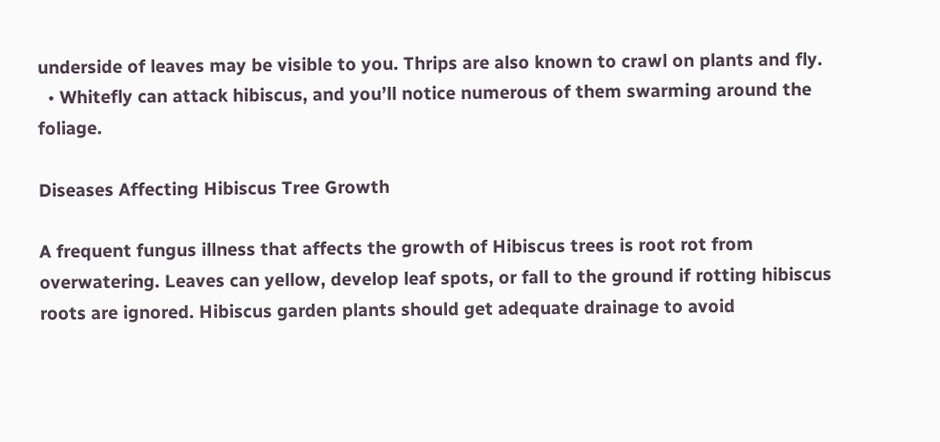underside of leaves may be visible to you. Thrips are also known to crawl on plants and fly.
  • Whitefly can attack hibiscus, and you’ll notice numerous of them swarming around the foliage.

Diseases Affecting Hibiscus Tree Growth

A frequent fungus illness that affects the growth of Hibiscus trees is root rot from overwatering. Leaves can yellow, develop leaf spots, or fall to the ground if rotting hibiscus roots are ignored. Hibiscus garden plants should get adequate drainage to avoid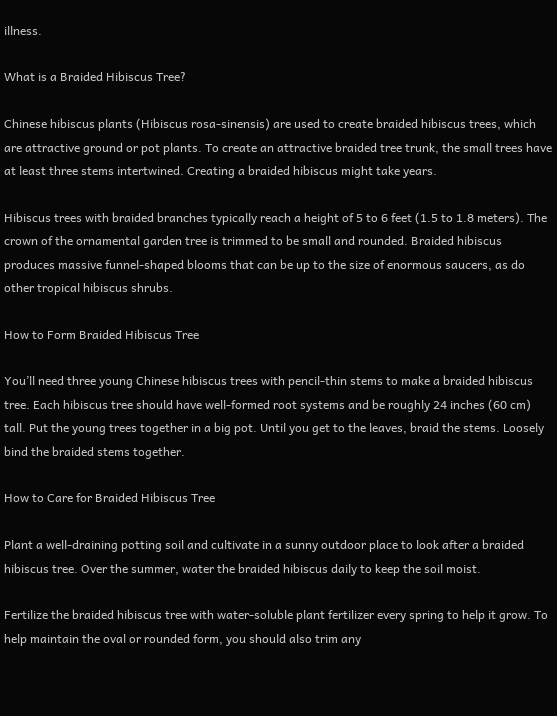illness.

What is a Braided Hibiscus Tree?

Chinese hibiscus plants (Hibiscus rosa-sinensis) are used to create braided hibiscus trees, which are attractive ground or pot plants. To create an attractive braided tree trunk, the small trees have at least three stems intertwined. Creating a braided hibiscus might take years.

Hibiscus trees with braided branches typically reach a height of 5 to 6 feet (1.5 to 1.8 meters). The crown of the ornamental garden tree is trimmed to be small and rounded. Braided hibiscus produces massive funnel-shaped blooms that can be up to the size of enormous saucers, as do other tropical hibiscus shrubs.

How to Form Braided Hibiscus Tree

You’ll need three young Chinese hibiscus trees with pencil-thin stems to make a braided hibiscus tree. Each hibiscus tree should have well-formed root systems and be roughly 24 inches (60 cm) tall. Put the young trees together in a big pot. Until you get to the leaves, braid the stems. Loosely bind the braided stems together.

How to Care for Braided Hibiscus Tree

Plant a well-draining potting soil and cultivate in a sunny outdoor place to look after a braided hibiscus tree. Over the summer, water the braided hibiscus daily to keep the soil moist.

Fertilize the braided hibiscus tree with water-soluble plant fertilizer every spring to help it grow. To help maintain the oval or rounded form, you should also trim any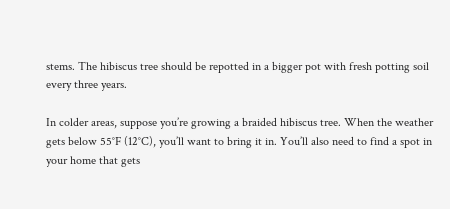stems. The hibiscus tree should be repotted in a bigger pot with fresh potting soil every three years.

In colder areas, suppose you’re growing a braided hibiscus tree. When the weather gets below 55°F (12°C), you’ll want to bring it in. You’ll also need to find a spot in your home that gets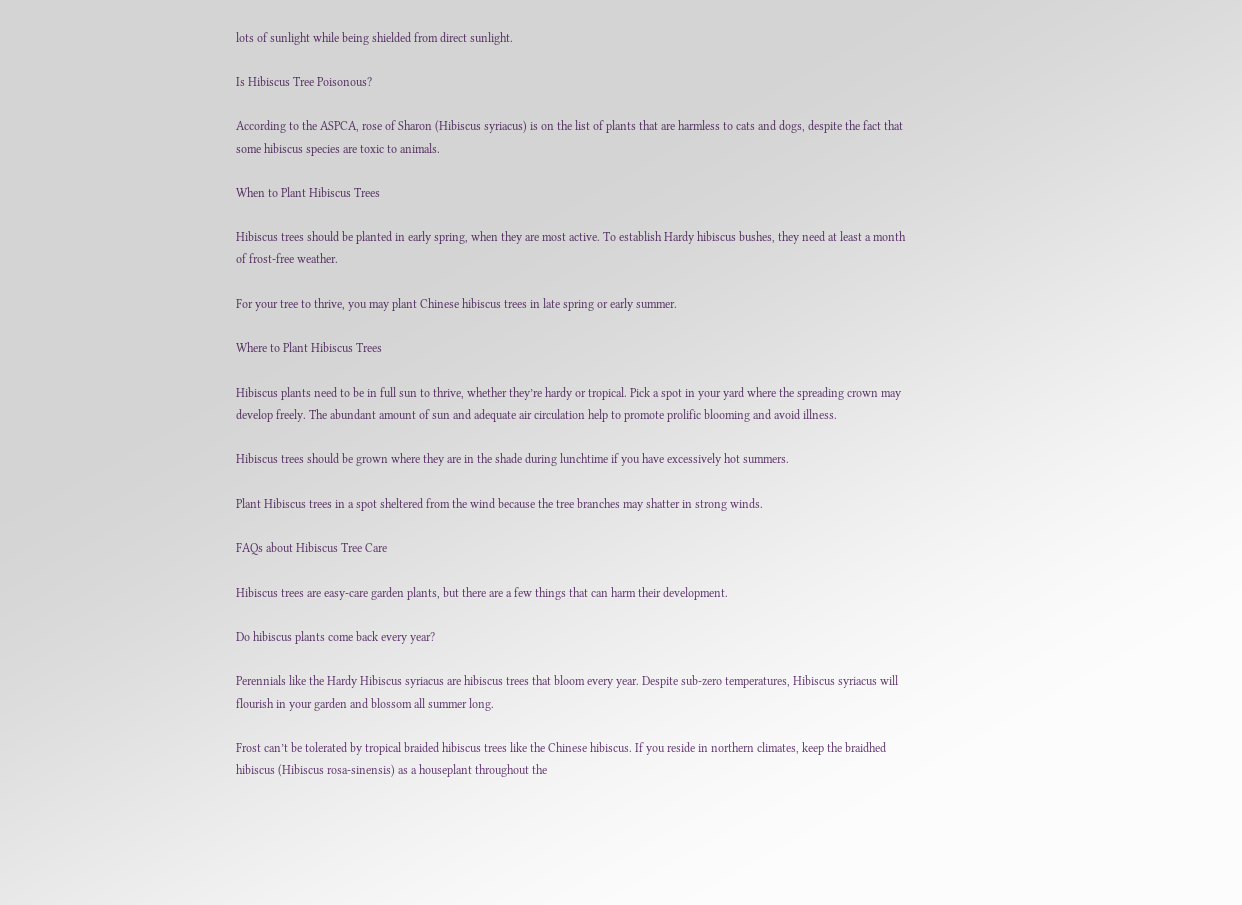lots of sunlight while being shielded from direct sunlight.

Is Hibiscus Tree Poisonous?

According to the ASPCA, rose of Sharon (Hibiscus syriacus) is on the list of plants that are harmless to cats and dogs, despite the fact that some hibiscus species are toxic to animals.

When to Plant Hibiscus Trees

Hibiscus trees should be planted in early spring, when they are most active. To establish Hardy hibiscus bushes, they need at least a month of frost-free weather.

For your tree to thrive, you may plant Chinese hibiscus trees in late spring or early summer.

Where to Plant Hibiscus Trees

Hibiscus plants need to be in full sun to thrive, whether they’re hardy or tropical. Pick a spot in your yard where the spreading crown may develop freely. The abundant amount of sun and adequate air circulation help to promote prolific blooming and avoid illness.

Hibiscus trees should be grown where they are in the shade during lunchtime if you have excessively hot summers.

Plant Hibiscus trees in a spot sheltered from the wind because the tree branches may shatter in strong winds.

FAQs about Hibiscus Tree Care

Hibiscus trees are easy-care garden plants, but there are a few things that can harm their development.

Do hibiscus plants come back every year?

Perennials like the Hardy Hibiscus syriacus are hibiscus trees that bloom every year. Despite sub-zero temperatures, Hibiscus syriacus will flourish in your garden and blossom all summer long.

Frost can’t be tolerated by tropical braided hibiscus trees like the Chinese hibiscus. If you reside in northern climates, keep the braidhed hibiscus (Hibiscus rosa-sinensis) as a houseplant throughout the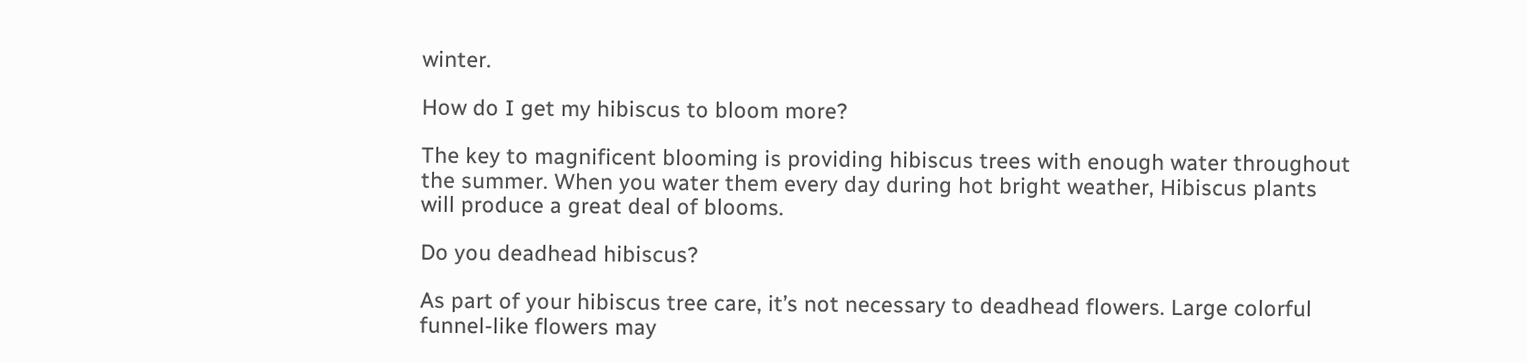winter.

How do I get my hibiscus to bloom more?

The key to magnificent blooming is providing hibiscus trees with enough water throughout the summer. When you water them every day during hot bright weather, Hibiscus plants will produce a great deal of blooms.

Do you deadhead hibiscus?

As part of your hibiscus tree care, it’s not necessary to deadhead flowers. Large colorful funnel-like flowers may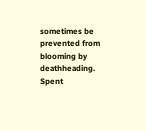sometimes be prevented from blooming by deathheading. Spent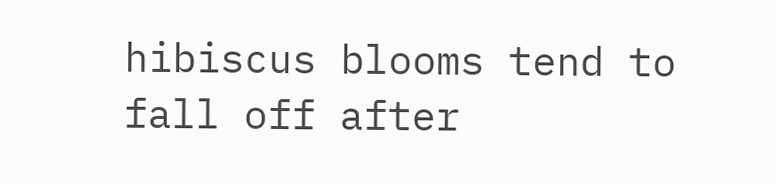hibiscus blooms tend to fall off after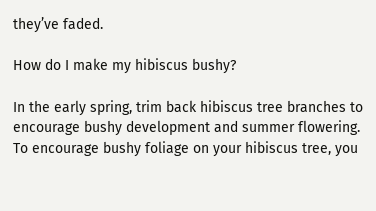they’ve faded.

How do I make my hibiscus bushy?

In the early spring, trim back hibiscus tree branches to encourage bushy development and summer flowering. To encourage bushy foliage on your hibiscus tree, you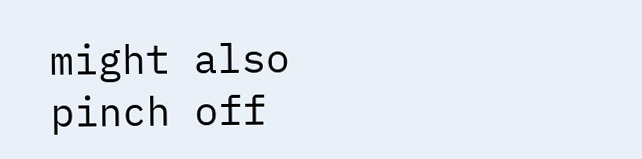might also pinch off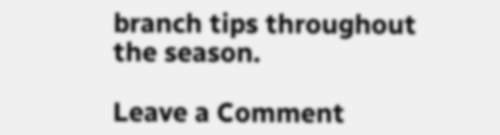branch tips throughout the season.

Leave a Comment